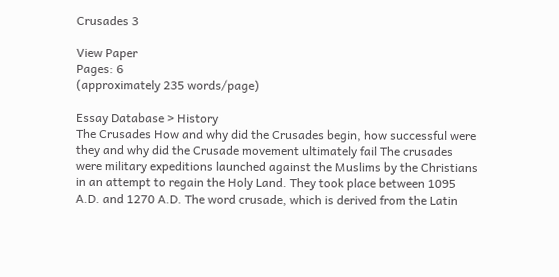Crusades 3

View Paper
Pages: 6
(approximately 235 words/page)

Essay Database > History
The Crusades How and why did the Crusades begin, how successful were they and why did the Crusade movement ultimately fail The crusades were military expeditions launched against the Muslims by the Christians in an attempt to regain the Holy Land. They took place between 1095 A.D. and 1270 A.D. The word crusade, which is derived from the Latin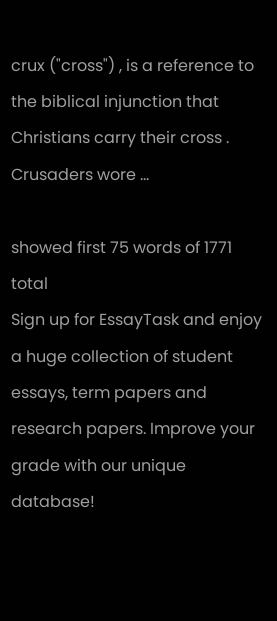crux ("cross") , is a reference to the biblical injunction that Christians carry their cross . Crusaders wore …

showed first 75 words of 1771 total
Sign up for EssayTask and enjoy a huge collection of student essays, term papers and research papers. Improve your grade with our unique database!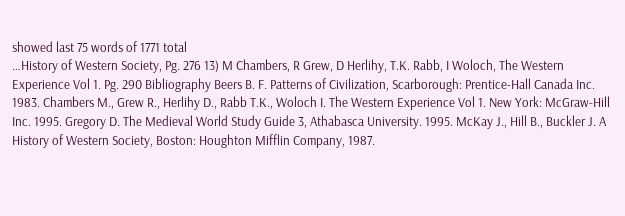showed last 75 words of 1771 total
…History of Western Society, Pg. 276 13) M Chambers, R Grew, D Herlihy, T.K. Rabb, I Woloch, The Western Experience Vol 1. Pg. 290 Bibliography Beers B. F. Patterns of Civilization, Scarborough: Prentice-Hall Canada Inc. 1983. Chambers M., Grew R., Herlihy D., Rabb T.K., Woloch I. The Western Experience Vol 1. New York: McGraw-Hill Inc. 1995. Gregory D. The Medieval World Study Guide 3, Athabasca University. 1995. McKay J., Hill B., Buckler J. A History of Western Society, Boston: Houghton Mifflin Company, 1987.